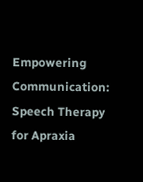Empowering Communication: Speech Therapy for Apraxia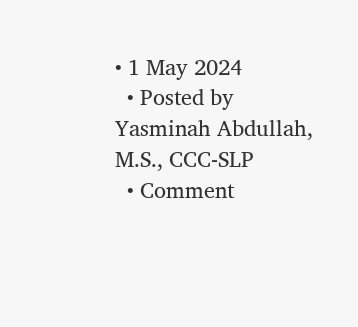• 1 May 2024
  • Posted by Yasminah Abdullah, M.S., CCC-SLP
  • Comment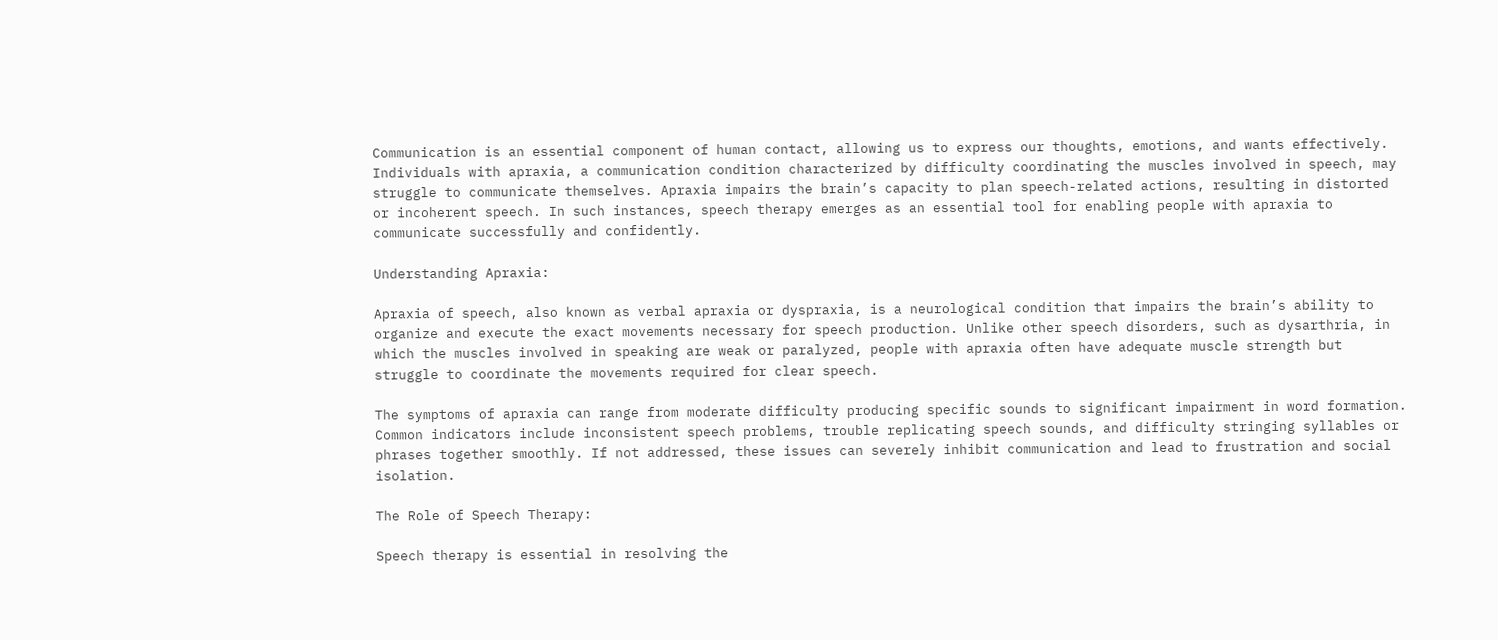Communication is an essential component of human contact, allowing us to express our thoughts, emotions, and wants effectively. Individuals with apraxia, a communication condition characterized by difficulty coordinating the muscles involved in speech, may struggle to communicate themselves. Apraxia impairs the brain’s capacity to plan speech-related actions, resulting in distorted or incoherent speech. In such instances, speech therapy emerges as an essential tool for enabling people with apraxia to communicate successfully and confidently.

Understanding Apraxia:

Apraxia of speech, also known as verbal apraxia or dyspraxia, is a neurological condition that impairs the brain’s ability to organize and execute the exact movements necessary for speech production. Unlike other speech disorders, such as dysarthria, in which the muscles involved in speaking are weak or paralyzed, people with apraxia often have adequate muscle strength but struggle to coordinate the movements required for clear speech.

The symptoms of apraxia can range from moderate difficulty producing specific sounds to significant impairment in word formation. Common indicators include inconsistent speech problems, trouble replicating speech sounds, and difficulty stringing syllables or phrases together smoothly. If not addressed, these issues can severely inhibit communication and lead to frustration and social isolation.

The Role of Speech Therapy:

Speech therapy is essential in resolving the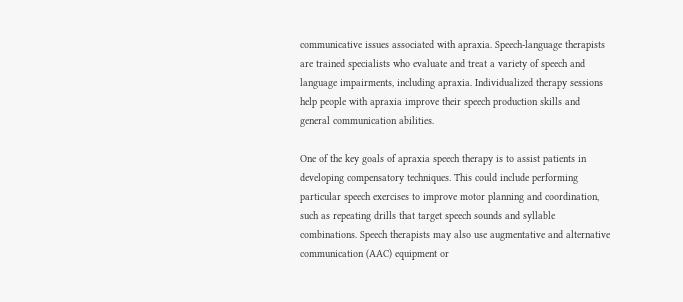communicative issues associated with apraxia. Speech-language therapists are trained specialists who evaluate and treat a variety of speech and language impairments, including apraxia. Individualized therapy sessions help people with apraxia improve their speech production skills and general communication abilities.

One of the key goals of apraxia speech therapy is to assist patients in developing compensatory techniques. This could include performing particular speech exercises to improve motor planning and coordination, such as repeating drills that target speech sounds and syllable combinations. Speech therapists may also use augmentative and alternative communication (AAC) equipment or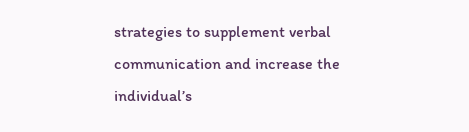strategies to supplement verbal communication and increase the individual’s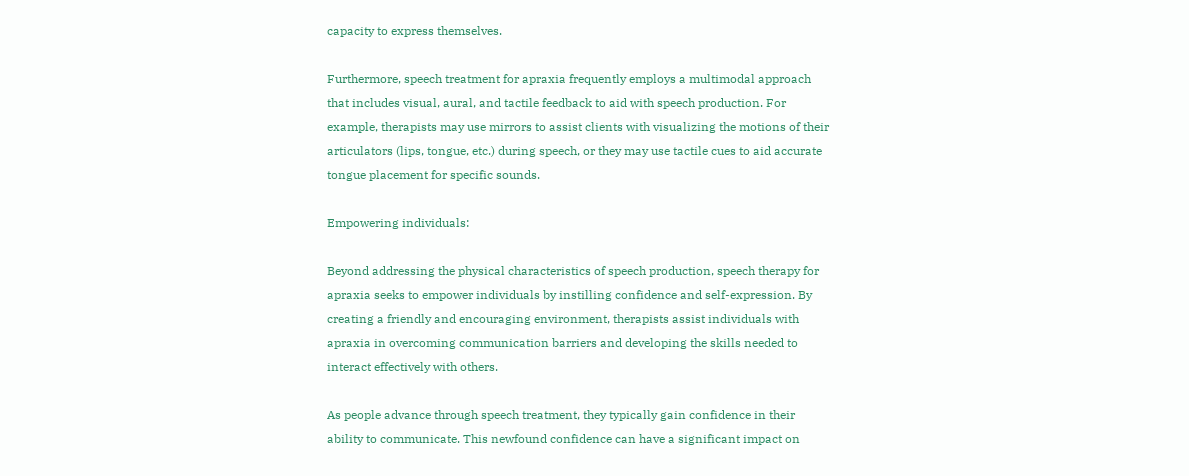capacity to express themselves.

Furthermore, speech treatment for apraxia frequently employs a multimodal approach that includes visual, aural, and tactile feedback to aid with speech production. For example, therapists may use mirrors to assist clients with visualizing the motions of their articulators (lips, tongue, etc.) during speech, or they may use tactile cues to aid accurate tongue placement for specific sounds.

Empowering individuals:

Beyond addressing the physical characteristics of speech production, speech therapy for apraxia seeks to empower individuals by instilling confidence and self-expression. By creating a friendly and encouraging environment, therapists assist individuals with apraxia in overcoming communication barriers and developing the skills needed to interact effectively with others.

As people advance through speech treatment, they typically gain confidence in their ability to communicate. This newfound confidence can have a significant impact on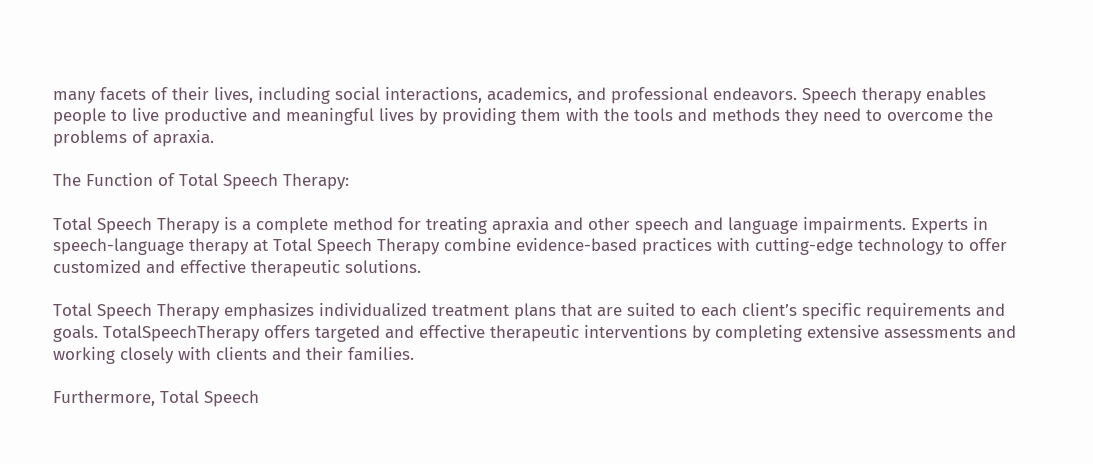many facets of their lives, including social interactions, academics, and professional endeavors. Speech therapy enables people to live productive and meaningful lives by providing them with the tools and methods they need to overcome the problems of apraxia.

The Function of Total Speech Therapy:

Total Speech Therapy is a complete method for treating apraxia and other speech and language impairments. Experts in speech-language therapy at Total Speech Therapy combine evidence-based practices with cutting-edge technology to offer customized and effective therapeutic solutions.

Total Speech Therapy emphasizes individualized treatment plans that are suited to each client’s specific requirements and goals. TotalSpeechTherapy offers targeted and effective therapeutic interventions by completing extensive assessments and working closely with clients and their families.

Furthermore, Total Speech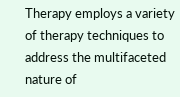Therapy employs a variety of therapy techniques to address the multifaceted nature of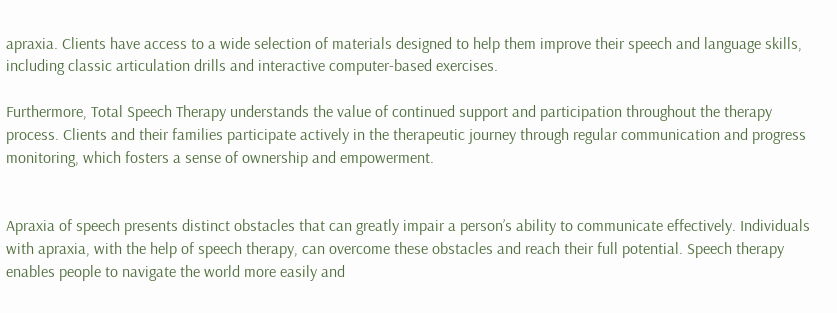apraxia. Clients have access to a wide selection of materials designed to help them improve their speech and language skills, including classic articulation drills and interactive computer-based exercises.

Furthermore, Total Speech Therapy understands the value of continued support and participation throughout the therapy process. Clients and their families participate actively in the therapeutic journey through regular communication and progress monitoring, which fosters a sense of ownership and empowerment.


Apraxia of speech presents distinct obstacles that can greatly impair a person’s ability to communicate effectively. Individuals with apraxia, with the help of speech therapy, can overcome these obstacles and reach their full potential. Speech therapy enables people to navigate the world more easily and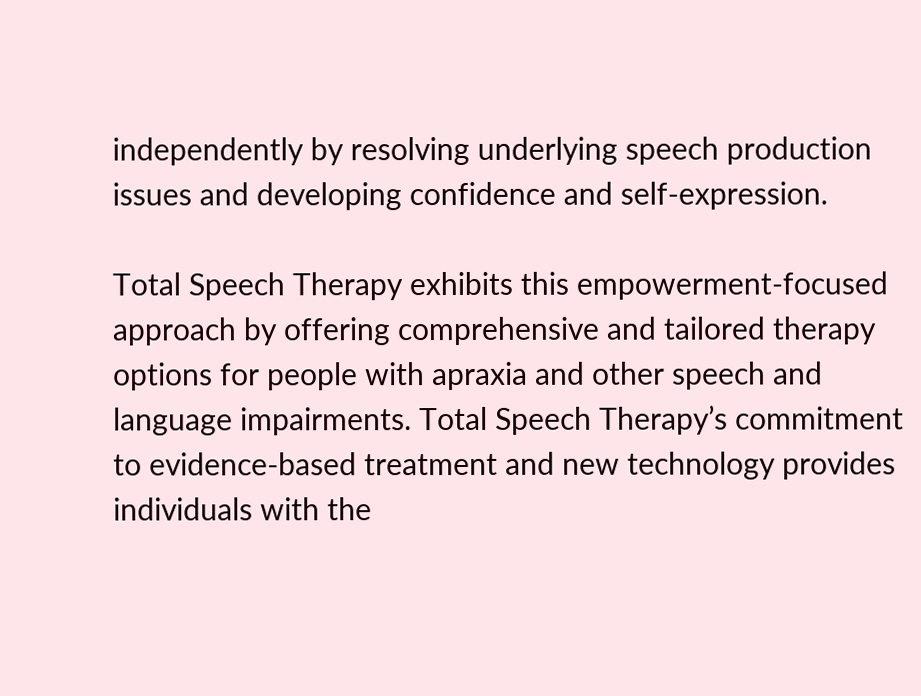independently by resolving underlying speech production issues and developing confidence and self-expression.

Total Speech Therapy exhibits this empowerment-focused approach by offering comprehensive and tailored therapy options for people with apraxia and other speech and language impairments. Total Speech Therapy’s commitment to evidence-based treatment and new technology provides individuals with the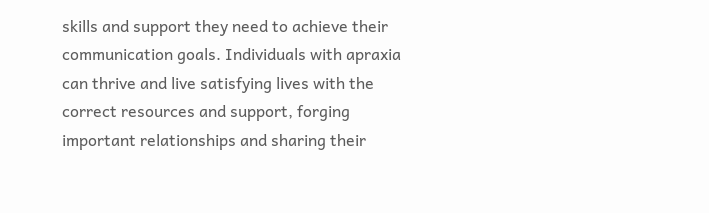skills and support they need to achieve their communication goals. Individuals with apraxia can thrive and live satisfying lives with the correct resources and support, forging important relationships and sharing their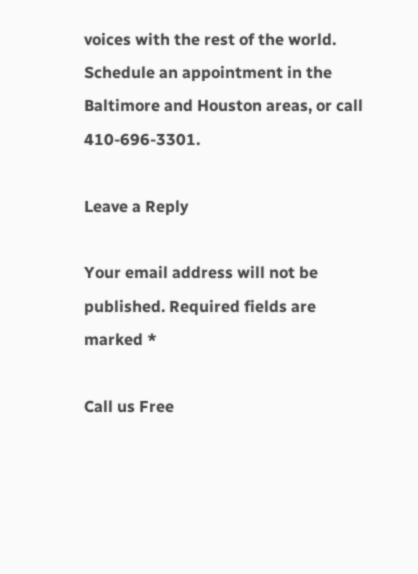voices with the rest of the world. Schedule an appointment in the Baltimore and Houston areas, or call 410-696-3301.

Leave a Reply

Your email address will not be published. Required fields are marked *

Call us Free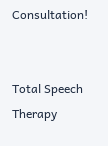Consultation!


Total Speech Therapy